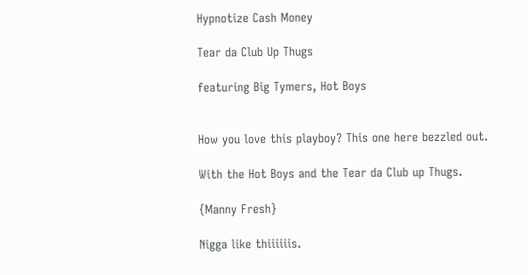Hypnotize Cash Money

Tear da Club Up Thugs

featuring Big Tymers, Hot Boys


How you love this playboy? This one here bezzled out.

With the Hot Boys and the Tear da Club up Thugs.

{Manny Fresh}

Nigga like thiiiiiis.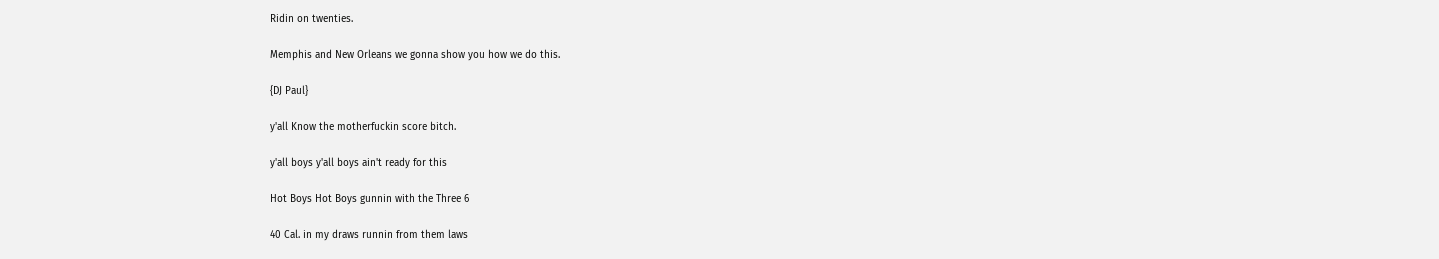Ridin on twenties.

Memphis and New Orleans we gonna show you how we do this.

{DJ Paul}

y'all Know the motherfuckin score bitch.

y'all boys y'all boys ain't ready for this

Hot Boys Hot Boys gunnin with the Three 6

40 Cal. in my draws runnin from them laws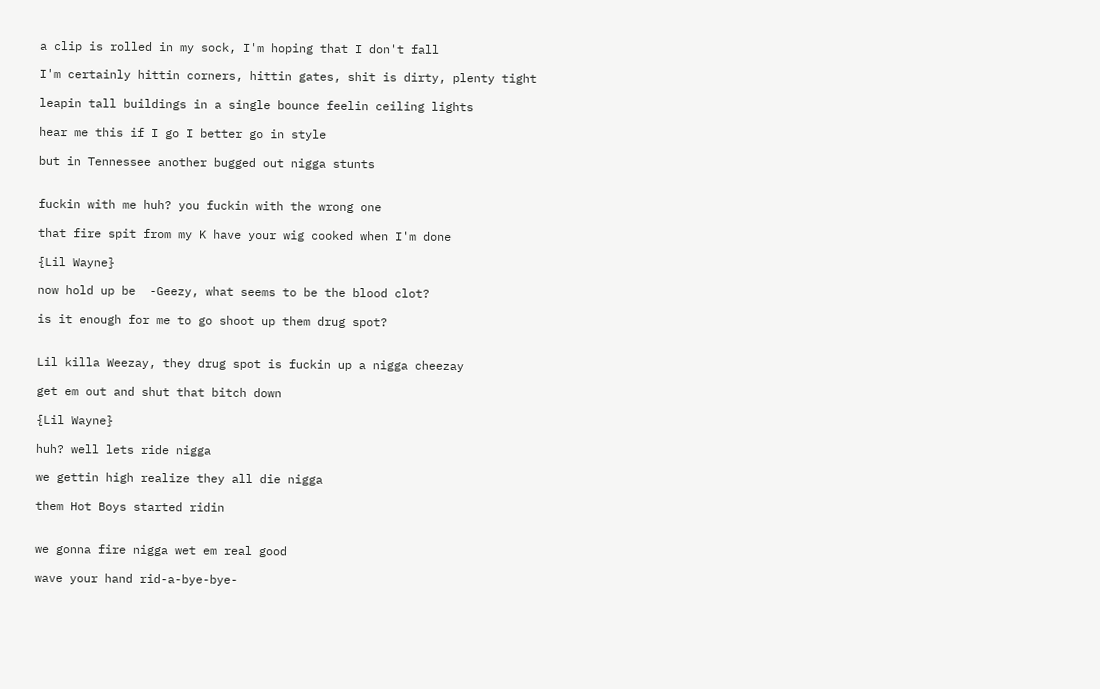a clip is rolled in my sock, I'm hoping that I don't fall

I'm certainly hittin corners, hittin gates, shit is dirty, plenty tight

leapin tall buildings in a single bounce feelin ceiling lights

hear me this if I go I better go in style

but in Tennessee another bugged out nigga stunts


fuckin with me huh? you fuckin with the wrong one

that fire spit from my K have your wig cooked when I'm done

{Lil Wayne}

now hold up be  -Geezy, what seems to be the blood clot?

is it enough for me to go shoot up them drug spot?


Lil killa Weezay, they drug spot is fuckin up a nigga cheezay

get em out and shut that bitch down

{Lil Wayne}

huh? well lets ride nigga

we gettin high realize they all die nigga

them Hot Boys started ridin


we gonna fire nigga wet em real good

wave your hand rid-a-bye-bye-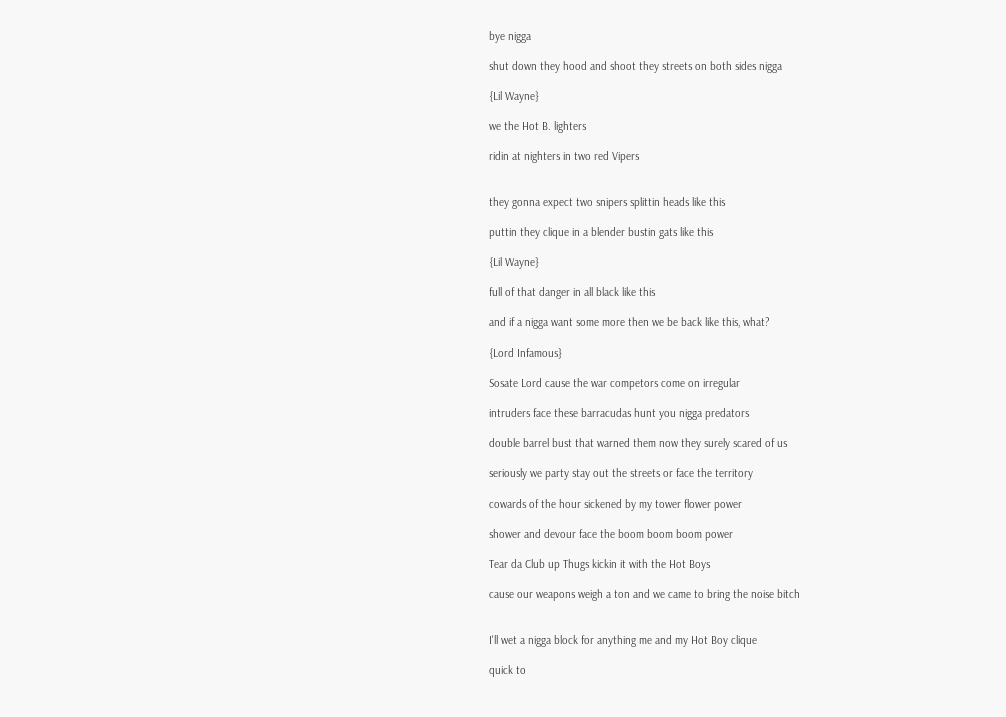bye nigga

shut down they hood and shoot they streets on both sides nigga

{Lil Wayne}

we the Hot B. lighters

ridin at nighters in two red Vipers


they gonna expect two snipers splittin heads like this

puttin they clique in a blender bustin gats like this

{Lil Wayne}

full of that danger in all black like this

and if a nigga want some more then we be back like this, what?

{Lord Infamous}

Sosate Lord cause the war competors come on irregular

intruders face these barracudas hunt you nigga predators

double barrel bust that warned them now they surely scared of us

seriously we party stay out the streets or face the territory

cowards of the hour sickened by my tower flower power

shower and devour face the boom boom boom power

Tear da Club up Thugs kickin it with the Hot Boys

cause our weapons weigh a ton and we came to bring the noise bitch


I'll wet a nigga block for anything me and my Hot Boy clique

quick to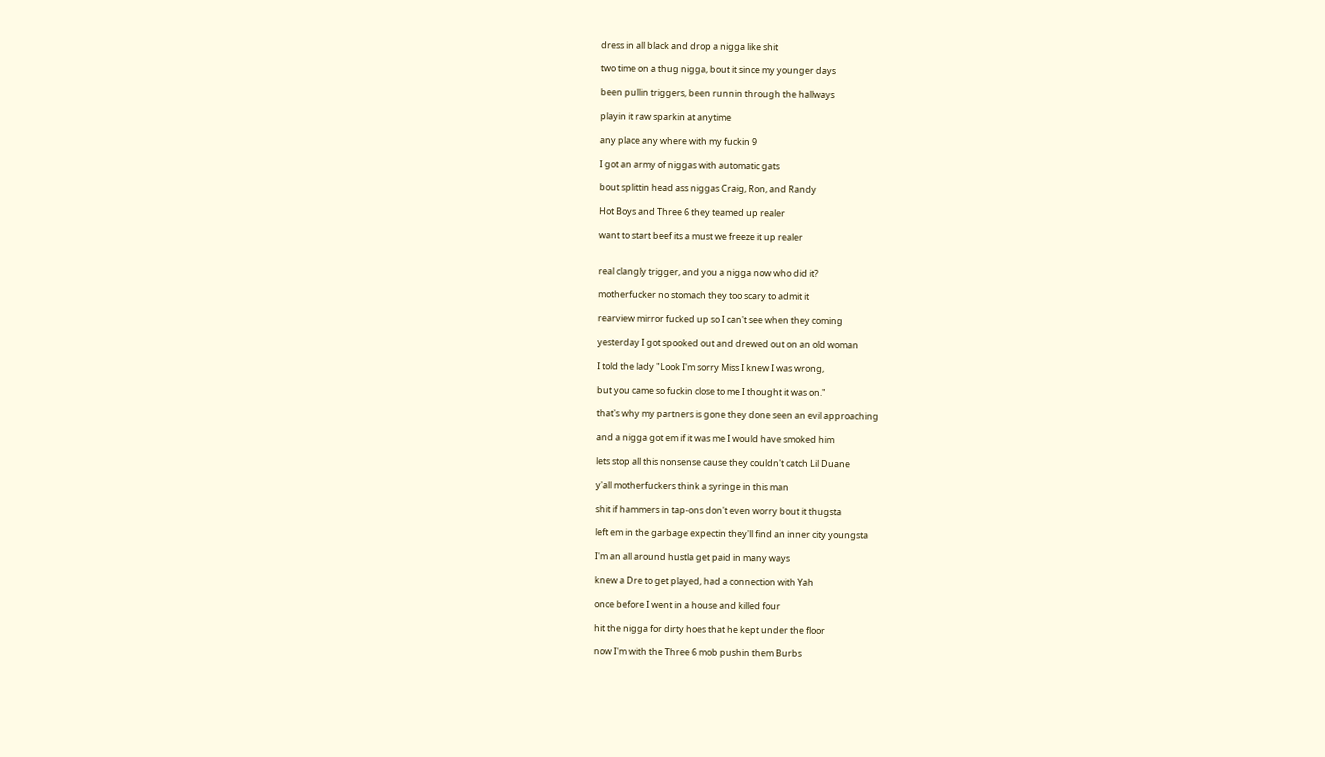dress in all black and drop a nigga like shit

two time on a thug nigga, bout it since my younger days

been pullin triggers, been runnin through the hallways

playin it raw sparkin at anytime

any place any where with my fuckin 9

I got an army of niggas with automatic gats

bout splittin head ass niggas Craig, Ron, and Randy

Hot Boys and Three 6 they teamed up realer

want to start beef its a must we freeze it up realer


real clangly trigger, and you a nigga now who did it?

motherfucker no stomach they too scary to admit it

rearview mirror fucked up so I can't see when they coming

yesterday I got spooked out and drewed out on an old woman

I told the lady "Look I'm sorry Miss I knew I was wrong,

but you came so fuckin close to me I thought it was on."

that's why my partners is gone they done seen an evil approaching

and a nigga got em if it was me I would have smoked him

lets stop all this nonsense cause they couldn't catch Lil Duane

y'all motherfuckers think a syringe in this man

shit if hammers in tap-ons don't even worry bout it thugsta

left em in the garbage expectin they'll find an inner city youngsta

I'm an all around hustla get paid in many ways

knew a Dre to get played, had a connection with Yah

once before I went in a house and killed four

hit the nigga for dirty hoes that he kept under the floor

now I'm with the Three 6 mob pushin them Burbs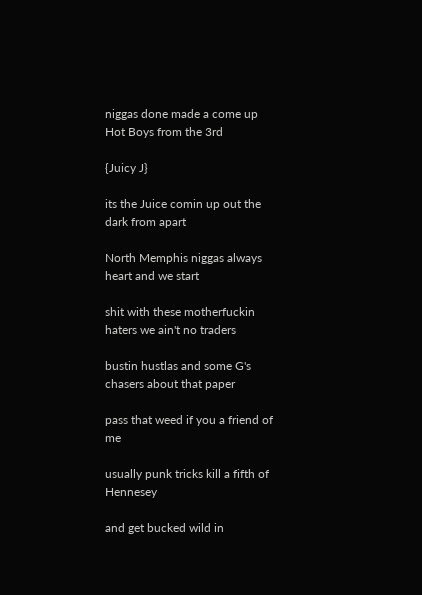niggas done made a come up Hot Boys from the 3rd

{Juicy J}

its the Juice comin up out the dark from apart

North Memphis niggas always heart and we start

shit with these motherfuckin haters we ain't no traders

bustin hustlas and some G's chasers about that paper

pass that weed if you a friend of me

usually punk tricks kill a fifth of Hennesey

and get bucked wild in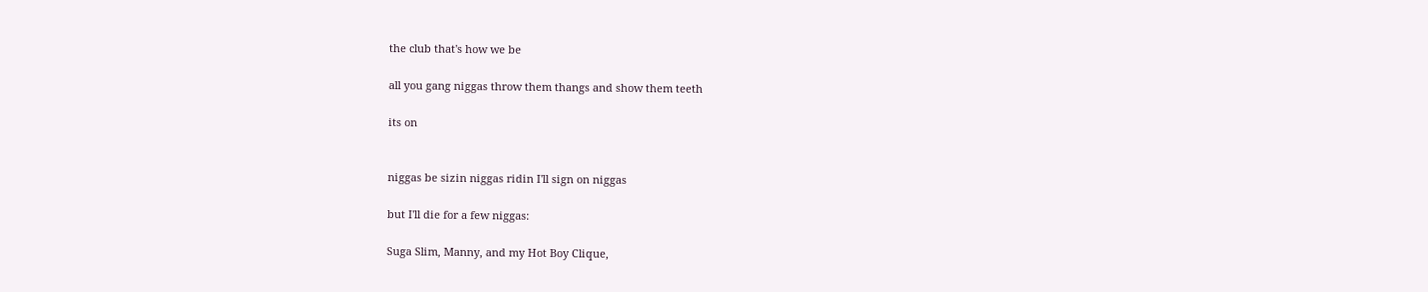the club that's how we be

all you gang niggas throw them thangs and show them teeth

its on


niggas be sizin niggas ridin I'll sign on niggas

but I'll die for a few niggas:

Suga Slim, Manny, and my Hot Boy Clique,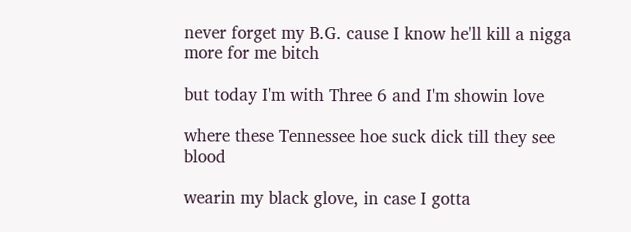never forget my B.G. cause I know he'll kill a nigga more for me bitch

but today I'm with Three 6 and I'm showin love

where these Tennessee hoe suck dick till they see blood

wearin my black glove, in case I gotta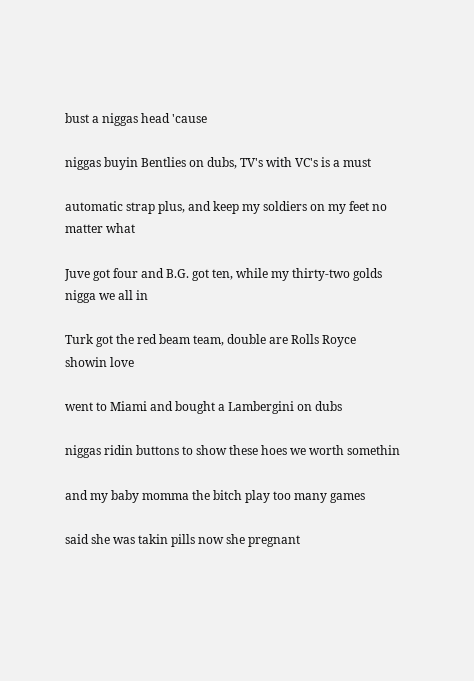bust a niggas head 'cause

niggas buyin Bentlies on dubs, TV's with VC's is a must

automatic strap plus, and keep my soldiers on my feet no matter what

Juve got four and B.G. got ten, while my thirty-two golds nigga we all in

Turk got the red beam team, double are Rolls Royce showin love

went to Miami and bought a Lambergini on dubs

niggas ridin buttons to show these hoes we worth somethin

and my baby momma the bitch play too many games

said she was takin pills now she pregnant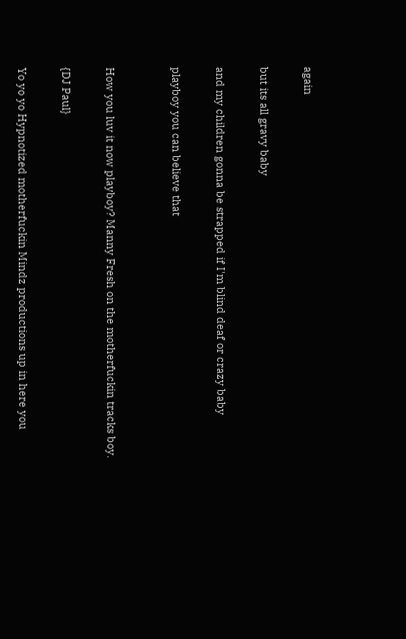again

but its all gravy baby

and my children gonna be strapped if I'm blind deaf or crazy baby

playboy you can believe that


How you luv it now playboy? Manny Fresh on the motherfuckin tracks boy.

{DJ Paul}

Yo yo yo Hypnotized motherfuckin Mindz productions up in here you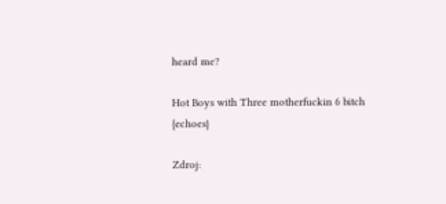heard me?

Hot Boys with Three motherfuckin 6 bitch {echoes}

Zdroj: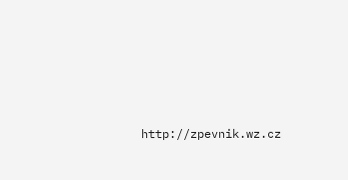http://zpevnik.wz.cz